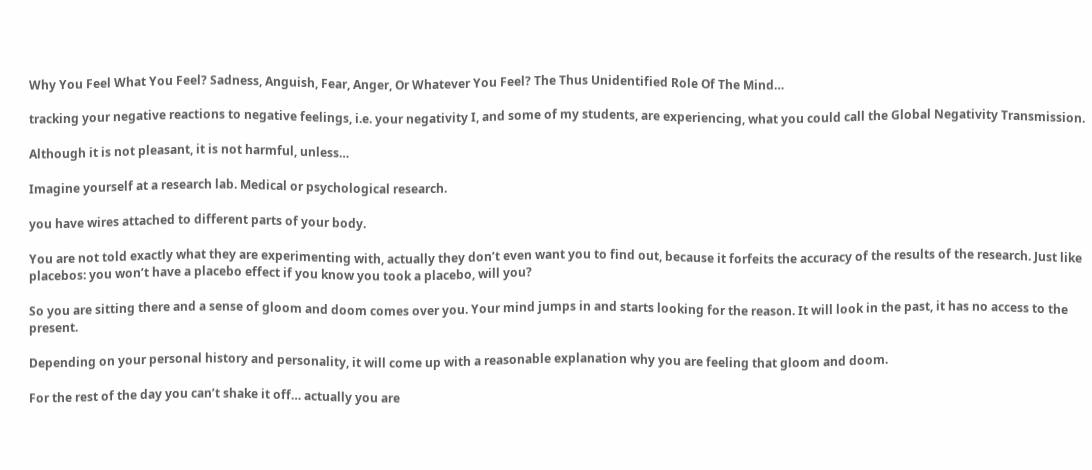Why You Feel What You Feel? Sadness, Anguish, Fear, Anger, Or Whatever You Feel? The Thus Unidentified Role Of The Mind…

tracking your negative reactions to negative feelings, i.e. your negativity I, and some of my students, are experiencing, what you could call the Global Negativity Transmission.

Although it is not pleasant, it is not harmful, unless…

Imagine yourself at a research lab. Medical or psychological research.

you have wires attached to different parts of your body.

You are not told exactly what they are experimenting with, actually they don’t even want you to find out, because it forfeits the accuracy of the results of the research. Just like placebos: you won’t have a placebo effect if you know you took a placebo, will you?

So you are sitting there and a sense of gloom and doom comes over you. Your mind jumps in and starts looking for the reason. It will look in the past, it has no access to the present.

Depending on your personal history and personality, it will come up with a reasonable explanation why you are feeling that gloom and doom.

For the rest of the day you can’t shake it off… actually you are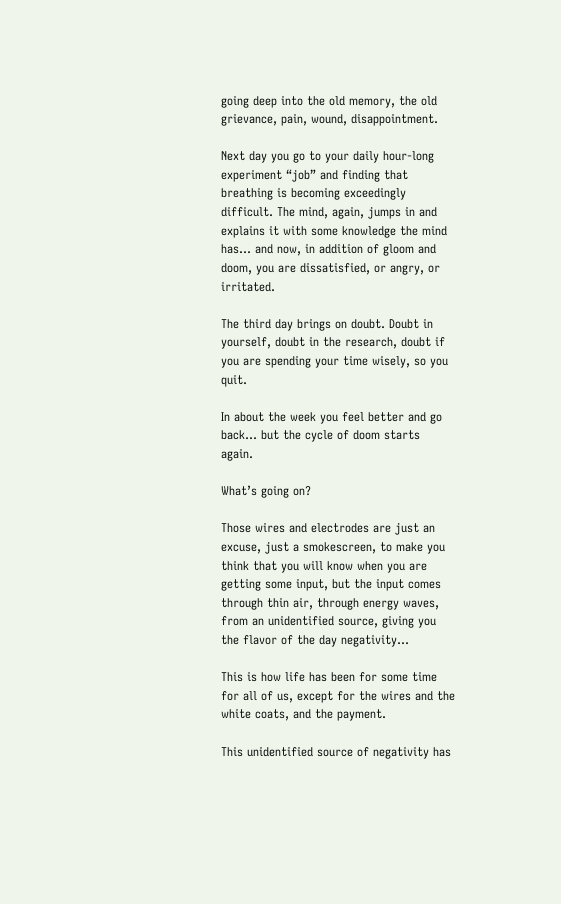going deep into the old memory, the old grievance, pain, wound, disappointment.

Next day you go to your daily hour-long experiment “job” and finding that breathing is becoming exceedingly difficult. The mind, again, jumps in and explains it with some knowledge the mind has… and now, in addition of gloom and doom, you are dissatisfied, or angry, or irritated.

The third day brings on doubt. Doubt in yourself, doubt in the research, doubt if you are spending your time wisely, so you quit.

In about the week you feel better and go back… but the cycle of doom starts again.

What’s going on?

Those wires and electrodes are just an excuse, just a smokescreen, to make you think that you will know when you are getting some input, but the input comes through thin air, through energy waves, from an unidentified source, giving you the flavor of the day negativity…

This is how life has been for some time for all of us, except for the wires and the white coats, and the payment.

This unidentified source of negativity has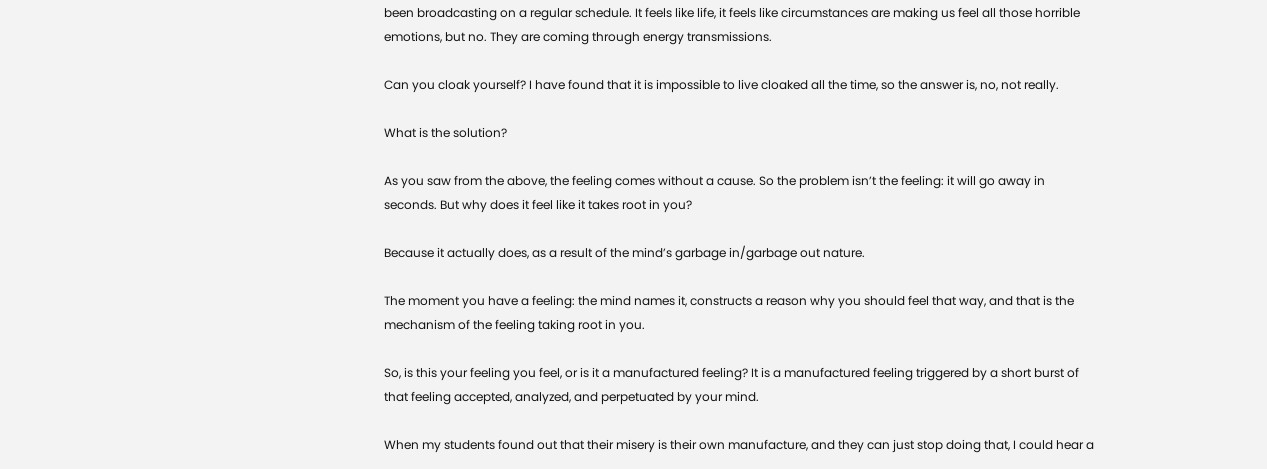been broadcasting on a regular schedule. It feels like life, it feels like circumstances are making us feel all those horrible emotions, but no. They are coming through energy transmissions.

Can you cloak yourself? I have found that it is impossible to live cloaked all the time, so the answer is, no, not really.

What is the solution?

As you saw from the above, the feeling comes without a cause. So the problem isn’t the feeling: it will go away in seconds. But why does it feel like it takes root in you?

Because it actually does, as a result of the mind’s garbage in/garbage out nature.

The moment you have a feeling: the mind names it, constructs a reason why you should feel that way, and that is the mechanism of the feeling taking root in you.

So, is this your feeling you feel, or is it a manufactured feeling? It is a manufactured feeling triggered by a short burst of that feeling accepted, analyzed, and perpetuated by your mind.

When my students found out that their misery is their own manufacture, and they can just stop doing that, I could hear a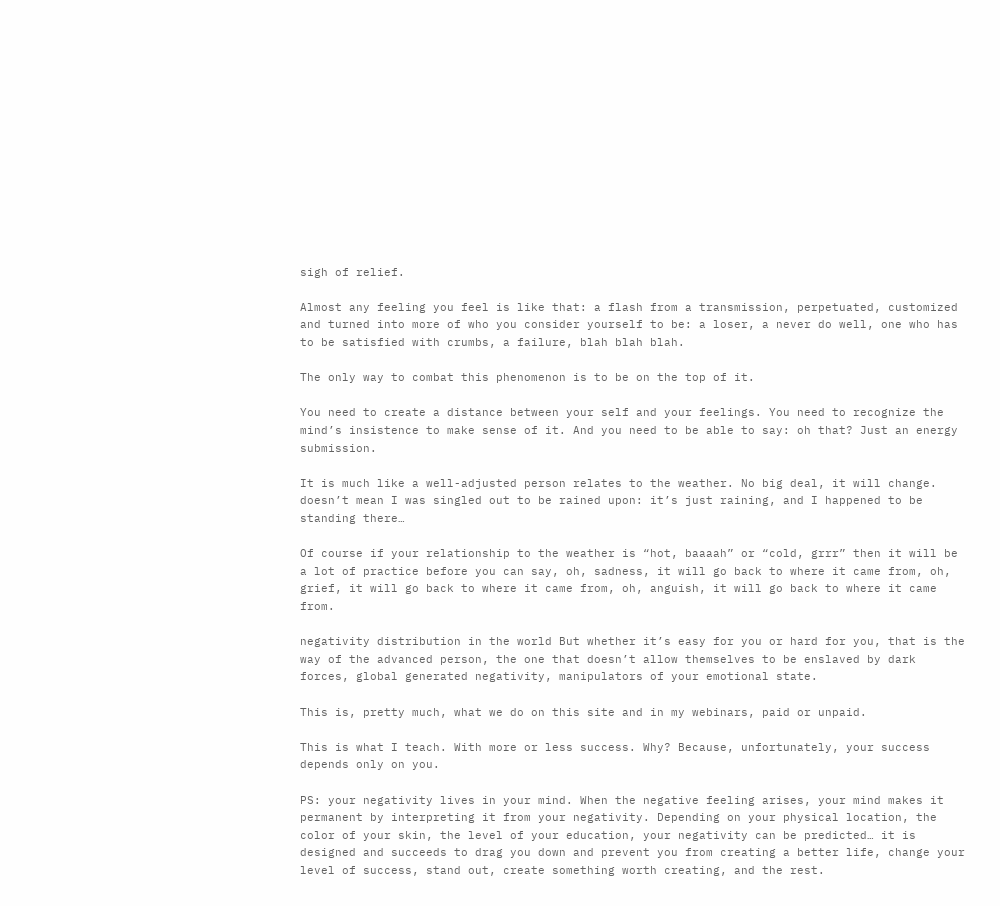sigh of relief.

Almost any feeling you feel is like that: a flash from a transmission, perpetuated, customized and turned into more of who you consider yourself to be: a loser, a never do well, one who has to be satisfied with crumbs, a failure, blah blah blah.

The only way to combat this phenomenon is to be on the top of it.

You need to create a distance between your self and your feelings. You need to recognize the mind’s insistence to make sense of it. And you need to be able to say: oh that? Just an energy submission.

It is much like a well-adjusted person relates to the weather. No big deal, it will change. doesn’t mean I was singled out to be rained upon: it’s just raining, and I happened to be standing there…

Of course if your relationship to the weather is “hot, baaaah” or “cold, grrr” then it will be a lot of practice before you can say, oh, sadness, it will go back to where it came from, oh, grief, it will go back to where it came from, oh, anguish, it will go back to where it came from.

negativity distribution in the world But whether it’s easy for you or hard for you, that is the way of the advanced person, the one that doesn’t allow themselves to be enslaved by dark forces, global generated negativity, manipulators of your emotional state.

This is, pretty much, what we do on this site and in my webinars, paid or unpaid.

This is what I teach. With more or less success. Why? Because, unfortunately, your success depends only on you.

PS: your negativity lives in your mind. When the negative feeling arises, your mind makes it permanent by interpreting it from your negativity. Depending on your physical location, the color of your skin, the level of your education, your negativity can be predicted… it is designed and succeeds to drag you down and prevent you from creating a better life, change your level of success, stand out, create something worth creating, and the rest.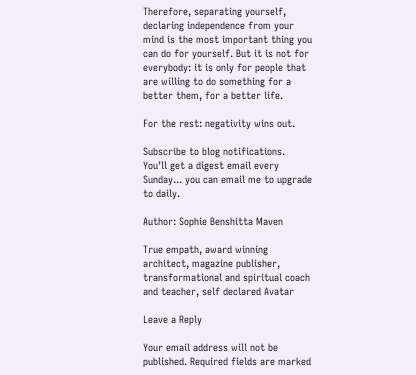Therefore, separating yourself, declaring independence from your mind is the most important thing you can do for yourself. But it is not for everybody: it is only for people that are willing to do something for a better them, for a better life.

For the rest: negativity wins out.

Subscribe to blog notifications.
You'll get a digest email every Sunday... you can email me to upgrade to daily.

Author: Sophie Benshitta Maven

True empath, award winning architect, magazine publisher, transformational and spiritual coach and teacher, self declared Avatar

Leave a Reply

Your email address will not be published. Required fields are marked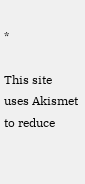*

This site uses Akismet to reduce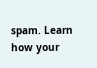spam. Learn how your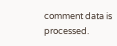comment data is processed.